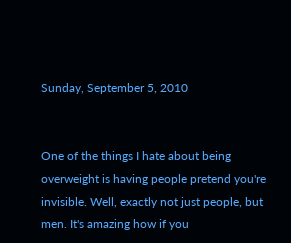Sunday, September 5, 2010


One of the things I hate about being overweight is having people pretend you're invisible. Well, exactly not just people, but men. It's amazing how if you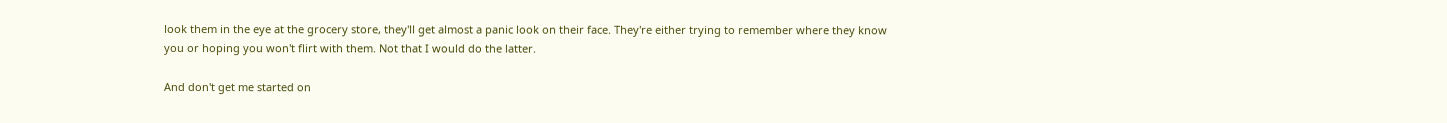look them in the eye at the grocery store, they'll get almost a panic look on their face. They're either trying to remember where they know you or hoping you won't flirt with them. Not that I would do the latter.

And don't get me started on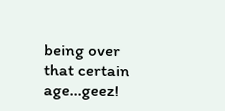being over that certain age...geez!